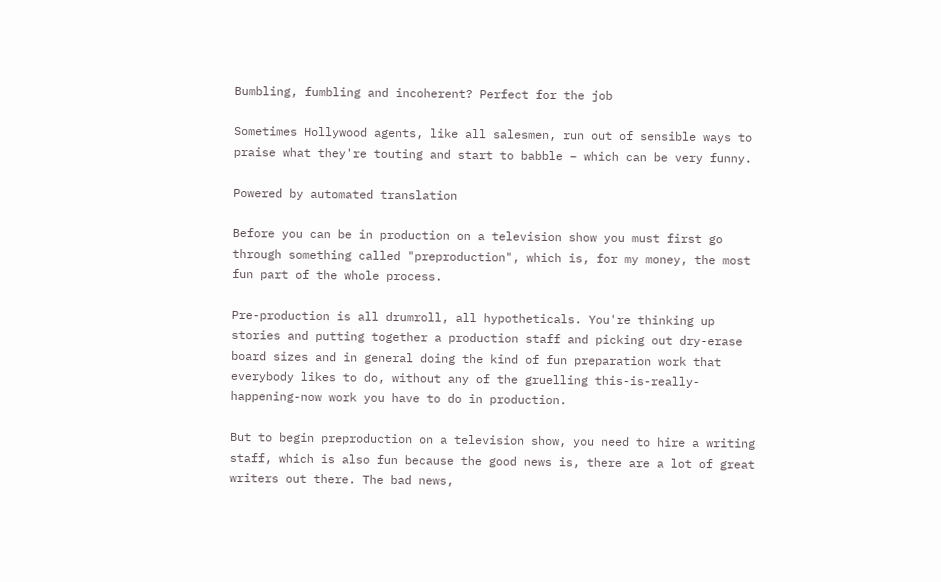Bumbling, fumbling and incoherent? Perfect for the job

Sometimes Hollywood agents, like all salesmen, run out of sensible ways to praise what they're touting and start to babble – which can be very funny.

Powered by automated translation

Before you can be in production on a television show you must first go through something called "preproduction", which is, for my money, the most fun part of the whole process.

Pre-production is all drumroll, all hypotheticals. You're thinking up stories and putting together a production staff and picking out dry-erase board sizes and in general doing the kind of fun preparation work that everybody likes to do, without any of the gruelling this-is-really-happening-now work you have to do in production.

But to begin preproduction on a television show, you need to hire a writing staff, which is also fun because the good news is, there are a lot of great writers out there. The bad news,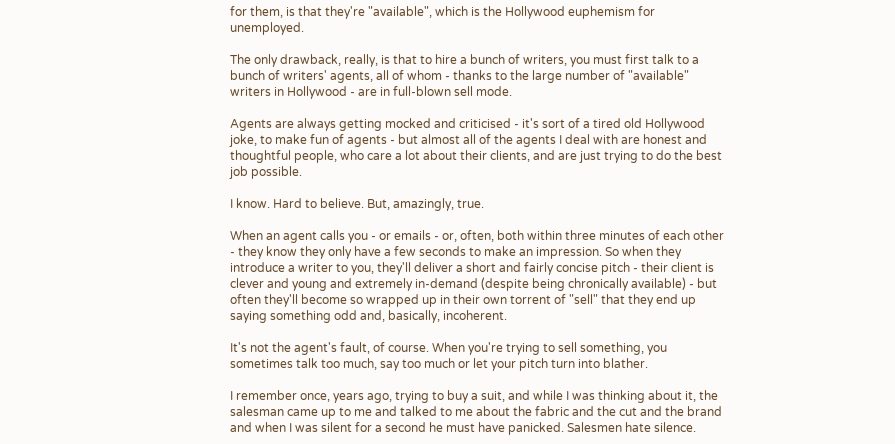for them, is that they're "available", which is the Hollywood euphemism for unemployed.

The only drawback, really, is that to hire a bunch of writers, you must first talk to a bunch of writers' agents, all of whom - thanks to the large number of "available" writers in Hollywood - are in full-blown sell mode.

Agents are always getting mocked and criticised - it's sort of a tired old Hollywood joke, to make fun of agents - but almost all of the agents I deal with are honest and thoughtful people, who care a lot about their clients, and are just trying to do the best job possible.

I know. Hard to believe. But, amazingly, true.

When an agent calls you - or emails - or, often, both within three minutes of each other - they know they only have a few seconds to make an impression. So when they introduce a writer to you, they'll deliver a short and fairly concise pitch - their client is clever and young and extremely in-demand (despite being chronically available) - but often they'll become so wrapped up in their own torrent of "sell" that they end up saying something odd and, basically, incoherent.

It's not the agent's fault, of course. When you're trying to sell something, you sometimes talk too much, say too much or let your pitch turn into blather.

I remember once, years ago, trying to buy a suit, and while I was thinking about it, the salesman came up to me and talked to me about the fabric and the cut and the brand and when I was silent for a second he must have panicked. Salesmen hate silence.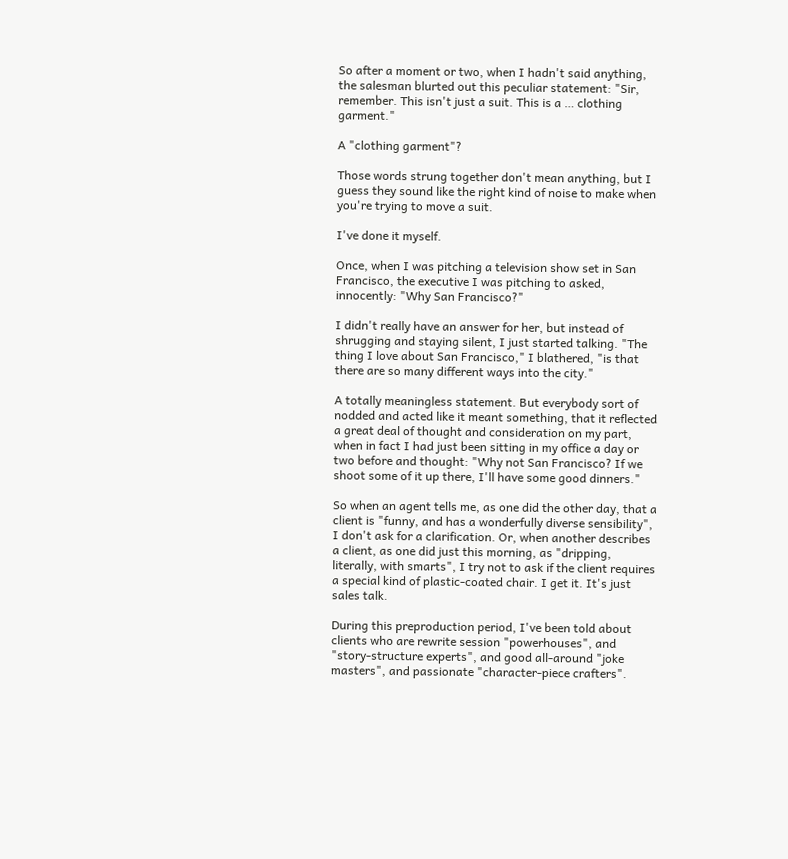So after a moment or two, when I hadn't said anything, the salesman blurted out this peculiar statement: "Sir, remember. This isn't just a suit. This is a … clothing garment."

A "clothing garment"?

Those words strung together don't mean anything, but I guess they sound like the right kind of noise to make when you're trying to move a suit.

I've done it myself.

Once, when I was pitching a television show set in San Francisco, the executive I was pitching to asked, innocently: "Why San Francisco?"

I didn't really have an answer for her, but instead of shrugging and staying silent, I just started talking. "The thing I love about San Francisco," I blathered, "is that there are so many different ways into the city."

A totally meaningless statement. But everybody sort of nodded and acted like it meant something, that it reflected a great deal of thought and consideration on my part, when in fact I had just been sitting in my office a day or two before and thought: "Why not San Francisco? If we shoot some of it up there, I'll have some good dinners."

So when an agent tells me, as one did the other day, that a client is "funny, and has a wonderfully diverse sensibility", I don't ask for a clarification. Or, when another describes a client, as one did just this morning, as "dripping, literally, with smarts", I try not to ask if the client requires a special kind of plastic-coated chair. I get it. It's just sales talk.

During this preproduction period, I've been told about clients who are rewrite session "powerhouses", and "story-structure experts", and good all-around "joke masters", and passionate "character-piece crafters".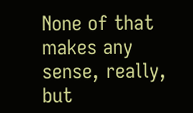None of that makes any sense, really, but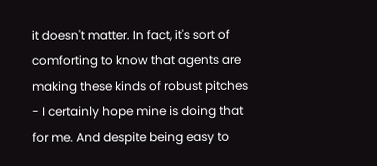it doesn't matter. In fact, it's sort of comforting to know that agents are making these kinds of robust pitches - I certainly hope mine is doing that for me. And despite being easy to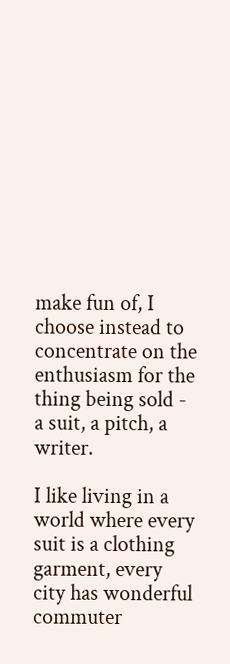make fun of, I choose instead to concentrate on the enthusiasm for the thing being sold - a suit, a pitch, a writer.

I like living in a world where every suit is a clothing garment, every city has wonderful commuter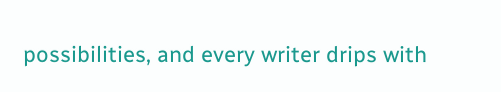possibilities, and every writer drips with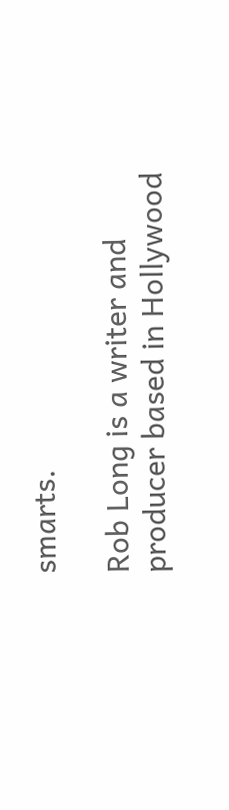smarts.

Rob Long is a writer and producer based in Hollywood